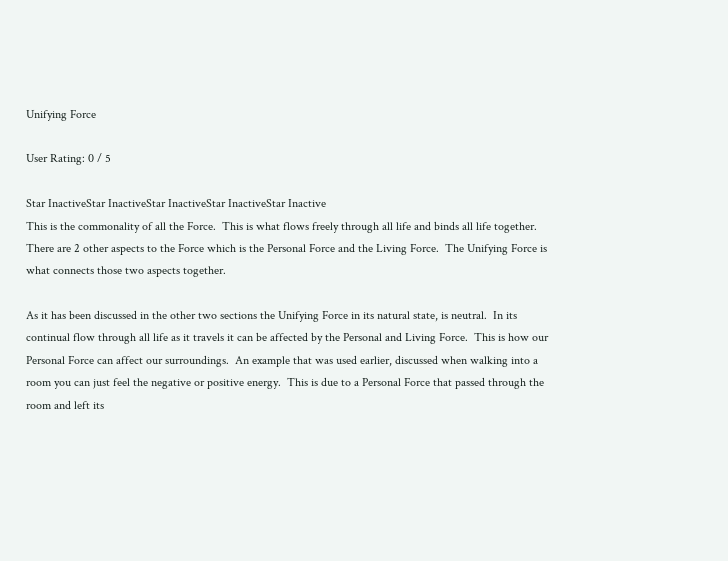Unifying Force

User Rating: 0 / 5

Star InactiveStar InactiveStar InactiveStar InactiveStar Inactive
This is the commonality of all the Force.  This is what flows freely through all life and binds all life together.  There are 2 other aspects to the Force which is the Personal Force and the Living Force.  The Unifying Force is what connects those two aspects together.

As it has been discussed in the other two sections the Unifying Force in its natural state, is neutral.  In its continual flow through all life as it travels it can be affected by the Personal and Living Force.  This is how our Personal Force can affect our surroundings.  An example that was used earlier, discussed when walking into a room you can just feel the negative or positive energy.  This is due to a Personal Force that passed through the room and left its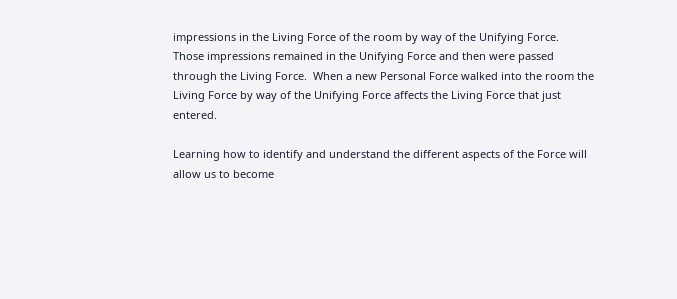impressions in the Living Force of the room by way of the Unifying Force.  Those impressions remained in the Unifying Force and then were passed through the Living Force.  When a new Personal Force walked into the room the Living Force by way of the Unifying Force affects the Living Force that just entered.

Learning how to identify and understand the different aspects of the Force will allow us to become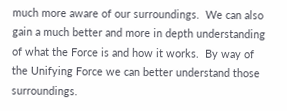much more aware of our surroundings.  We can also gain a much better and more in depth understanding of what the Force is and how it works.  By way of the Unifying Force we can better understand those surroundings.